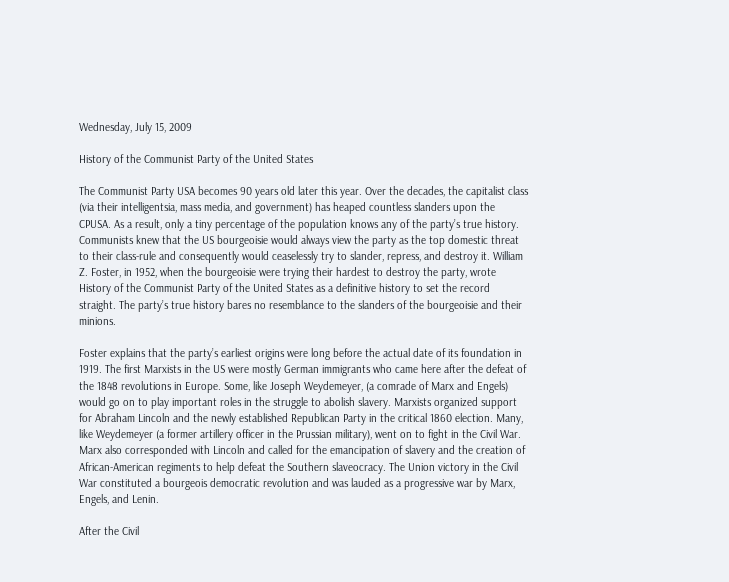Wednesday, July 15, 2009

History of the Communist Party of the United States

The Communist Party USA becomes 90 years old later this year. Over the decades, the capitalist class (via their intelligentsia, mass media, and government) has heaped countless slanders upon the CPUSA. As a result, only a tiny percentage of the population knows any of the party’s true history. Communists knew that the US bourgeoisie would always view the party as the top domestic threat to their class-rule and consequently would ceaselessly try to slander, repress, and destroy it. William Z. Foster, in 1952, when the bourgeoisie were trying their hardest to destroy the party, wrote History of the Communist Party of the United States as a definitive history to set the record straight. The party’s true history bares no resemblance to the slanders of the bourgeoisie and their minions.

Foster explains that the party’s earliest origins were long before the actual date of its foundation in 1919. The first Marxists in the US were mostly German immigrants who came here after the defeat of the 1848 revolutions in Europe. Some, like Joseph Weydemeyer, (a comrade of Marx and Engels) would go on to play important roles in the struggle to abolish slavery. Marxists organized support for Abraham Lincoln and the newly established Republican Party in the critical 1860 election. Many, like Weydemeyer (a former artillery officer in the Prussian military), went on to fight in the Civil War. Marx also corresponded with Lincoln and called for the emancipation of slavery and the creation of African-American regiments to help defeat the Southern slaveocracy. The Union victory in the Civil War constituted a bourgeois democratic revolution and was lauded as a progressive war by Marx, Engels, and Lenin.

After the Civil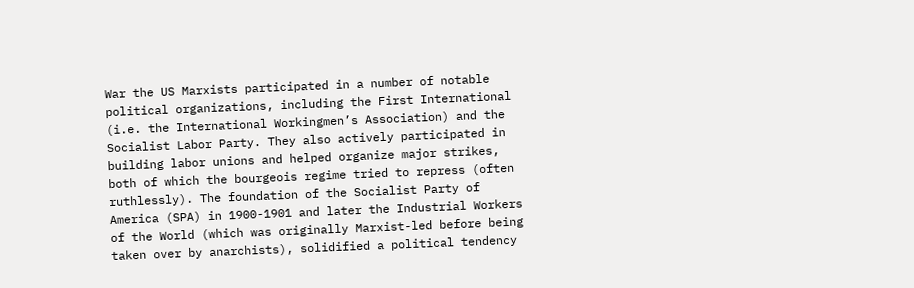War the US Marxists participated in a number of notable political organizations, including the First International (i.e. the International Workingmen’s Association) and the Socialist Labor Party. They also actively participated in building labor unions and helped organize major strikes, both of which the bourgeois regime tried to repress (often ruthlessly). The foundation of the Socialist Party of America (SPA) in 1900-1901 and later the Industrial Workers of the World (which was originally Marxist-led before being taken over by anarchists), solidified a political tendency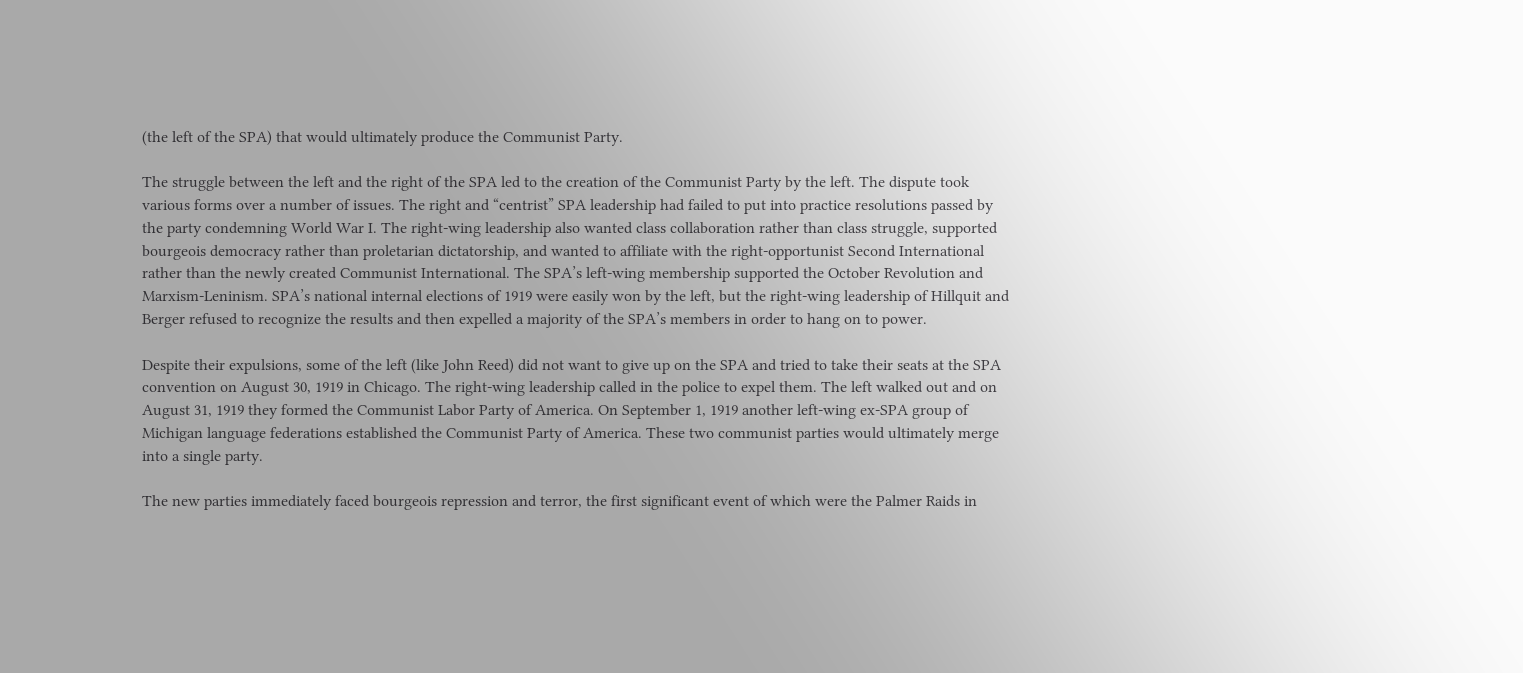(the left of the SPA) that would ultimately produce the Communist Party.

The struggle between the left and the right of the SPA led to the creation of the Communist Party by the left. The dispute took various forms over a number of issues. The right and “centrist” SPA leadership had failed to put into practice resolutions passed by the party condemning World War I. The right-wing leadership also wanted class collaboration rather than class struggle, supported bourgeois democracy rather than proletarian dictatorship, and wanted to affiliate with the right-opportunist Second International rather than the newly created Communist International. The SPA’s left-wing membership supported the October Revolution and Marxism-Leninism. SPA’s national internal elections of 1919 were easily won by the left, but the right-wing leadership of Hillquit and Berger refused to recognize the results and then expelled a majority of the SPA’s members in order to hang on to power.

Despite their expulsions, some of the left (like John Reed) did not want to give up on the SPA and tried to take their seats at the SPA convention on August 30, 1919 in Chicago. The right-wing leadership called in the police to expel them. The left walked out and on August 31, 1919 they formed the Communist Labor Party of America. On September 1, 1919 another left-wing ex-SPA group of Michigan language federations established the Communist Party of America. These two communist parties would ultimately merge into a single party.

The new parties immediately faced bourgeois repression and terror, the first significant event of which were the Palmer Raids in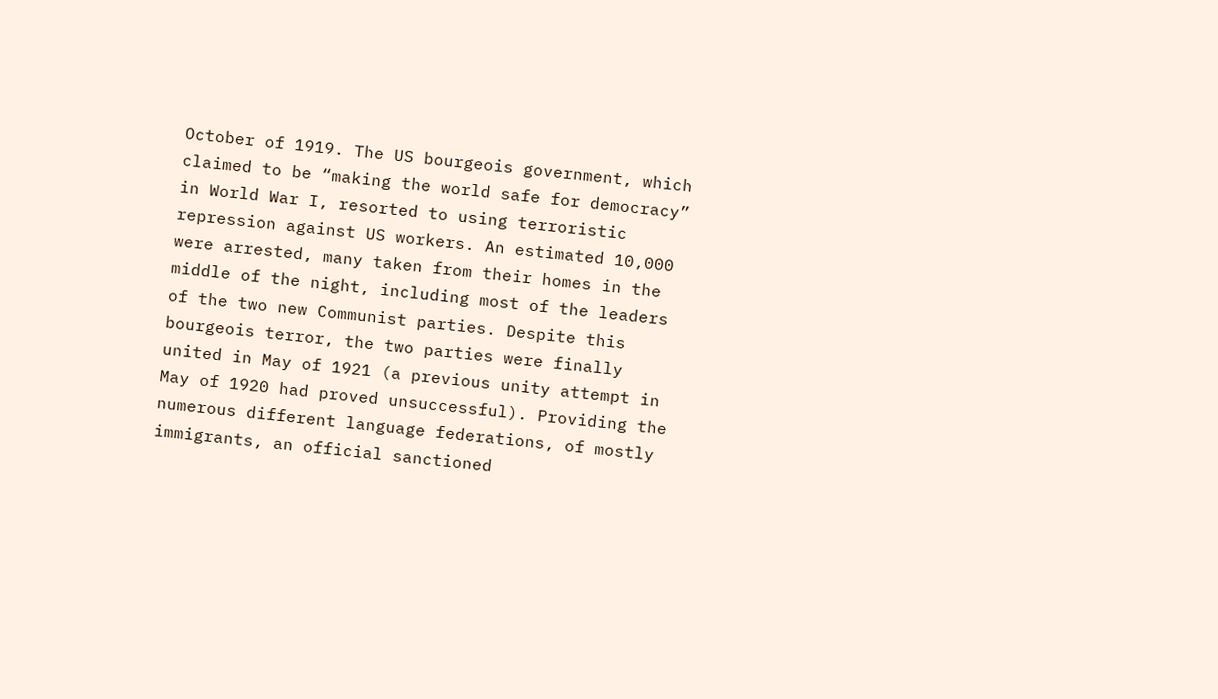October of 1919. The US bourgeois government, which claimed to be “making the world safe for democracy” in World War I, resorted to using terroristic repression against US workers. An estimated 10,000 were arrested, many taken from their homes in the middle of the night, including most of the leaders of the two new Communist parties. Despite this bourgeois terror, the two parties were finally united in May of 1921 (a previous unity attempt in May of 1920 had proved unsuccessful). Providing the numerous different language federations, of mostly immigrants, an official sanctioned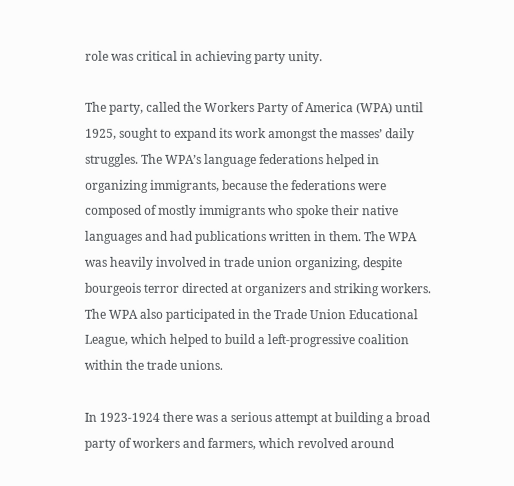role was critical in achieving party unity.

The party, called the Workers Party of America (WPA) until 1925, sought to expand its work amongst the masses’ daily struggles. The WPA’s language federations helped in organizing immigrants, because the federations were composed of mostly immigrants who spoke their native languages and had publications written in them. The WPA was heavily involved in trade union organizing, despite bourgeois terror directed at organizers and striking workers. The WPA also participated in the Trade Union Educational League, which helped to build a left-progressive coalition within the trade unions.

In 1923-1924 there was a serious attempt at building a broad party of workers and farmers, which revolved around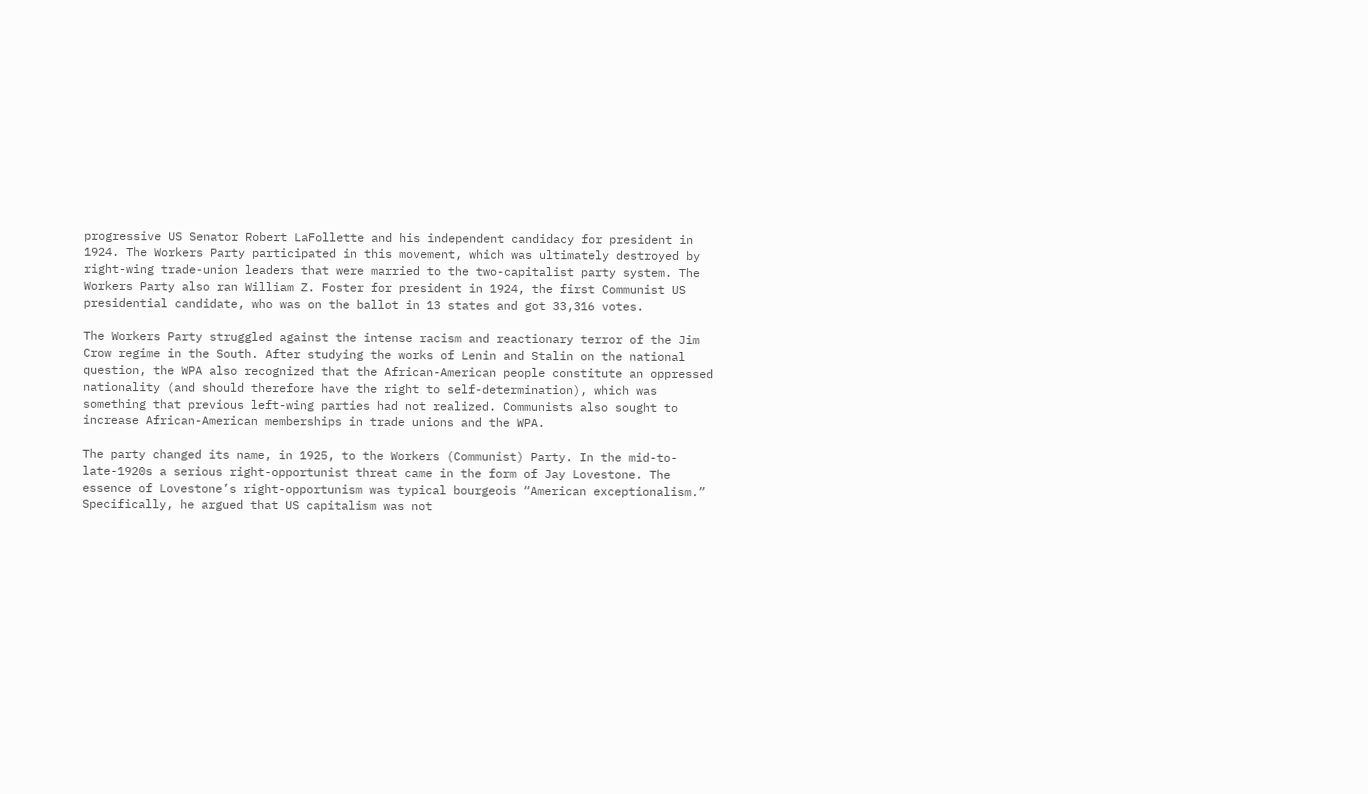progressive US Senator Robert LaFollette and his independent candidacy for president in 1924. The Workers Party participated in this movement, which was ultimately destroyed by right-wing trade-union leaders that were married to the two-capitalist party system. The Workers Party also ran William Z. Foster for president in 1924, the first Communist US presidential candidate, who was on the ballot in 13 states and got 33,316 votes.

The Workers Party struggled against the intense racism and reactionary terror of the Jim Crow regime in the South. After studying the works of Lenin and Stalin on the national question, the WPA also recognized that the African-American people constitute an oppressed nationality (and should therefore have the right to self-determination), which was something that previous left-wing parties had not realized. Communists also sought to increase African-American memberships in trade unions and the WPA.

The party changed its name, in 1925, to the Workers (Communist) Party. In the mid-to-late-1920s a serious right-opportunist threat came in the form of Jay Lovestone. The essence of Lovestone’s right-opportunism was typical bourgeois “American exceptionalism.” Specifically, he argued that US capitalism was not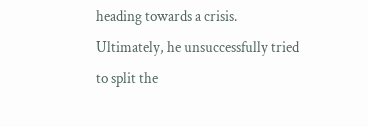heading towards a crisis. Ultimately, he unsuccessfully tried to split the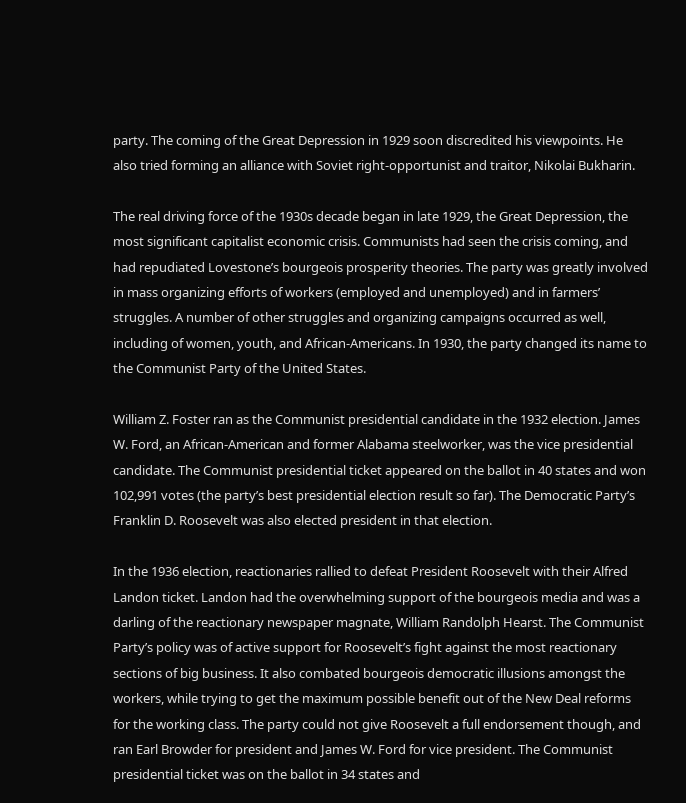party. The coming of the Great Depression in 1929 soon discredited his viewpoints. He also tried forming an alliance with Soviet right-opportunist and traitor, Nikolai Bukharin.

The real driving force of the 1930s decade began in late 1929, the Great Depression, the most significant capitalist economic crisis. Communists had seen the crisis coming, and had repudiated Lovestone’s bourgeois prosperity theories. The party was greatly involved in mass organizing efforts of workers (employed and unemployed) and in farmers’ struggles. A number of other struggles and organizing campaigns occurred as well, including of women, youth, and African-Americans. In 1930, the party changed its name to the Communist Party of the United States.

William Z. Foster ran as the Communist presidential candidate in the 1932 election. James W. Ford, an African-American and former Alabama steelworker, was the vice presidential candidate. The Communist presidential ticket appeared on the ballot in 40 states and won 102,991 votes (the party’s best presidential election result so far). The Democratic Party’s Franklin D. Roosevelt was also elected president in that election.

In the 1936 election, reactionaries rallied to defeat President Roosevelt with their Alfred Landon ticket. Landon had the overwhelming support of the bourgeois media and was a darling of the reactionary newspaper magnate, William Randolph Hearst. The Communist Party’s policy was of active support for Roosevelt’s fight against the most reactionary sections of big business. It also combated bourgeois democratic illusions amongst the workers, while trying to get the maximum possible benefit out of the New Deal reforms for the working class. The party could not give Roosevelt a full endorsement though, and ran Earl Browder for president and James W. Ford for vice president. The Communist presidential ticket was on the ballot in 34 states and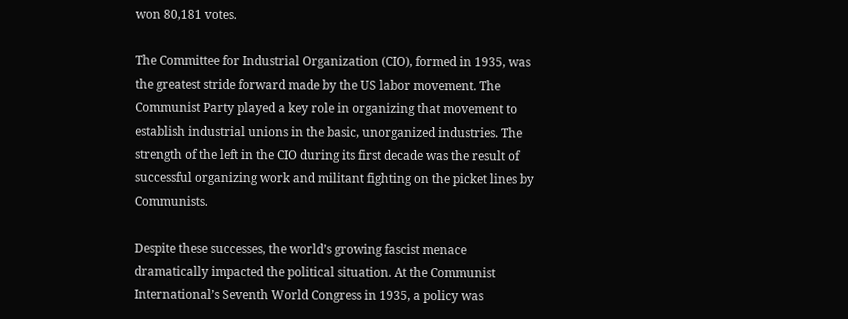won 80,181 votes.

The Committee for Industrial Organization (CIO), formed in 1935, was the greatest stride forward made by the US labor movement. The Communist Party played a key role in organizing that movement to establish industrial unions in the basic, unorganized industries. The strength of the left in the CIO during its first decade was the result of successful organizing work and militant fighting on the picket lines by Communists.

Despite these successes, the world’s growing fascist menace dramatically impacted the political situation. At the Communist International’s Seventh World Congress in 1935, a policy was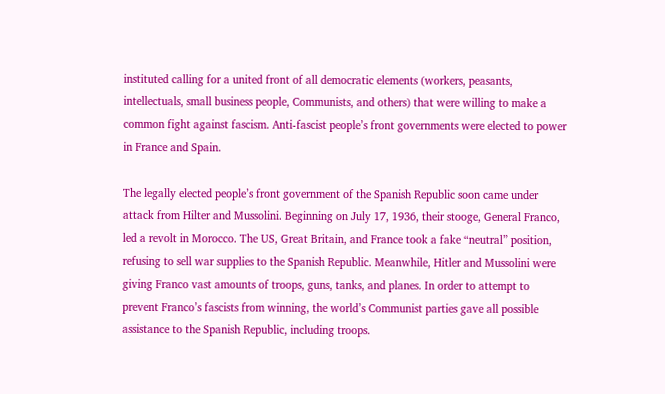instituted calling for a united front of all democratic elements (workers, peasants, intellectuals, small business people, Communists, and others) that were willing to make a common fight against fascism. Anti-fascist people’s front governments were elected to power in France and Spain.

The legally elected people’s front government of the Spanish Republic soon came under attack from Hilter and Mussolini. Beginning on July 17, 1936, their stooge, General Franco, led a revolt in Morocco. The US, Great Britain, and France took a fake “neutral” position, refusing to sell war supplies to the Spanish Republic. Meanwhile, Hitler and Mussolini were giving Franco vast amounts of troops, guns, tanks, and planes. In order to attempt to prevent Franco’s fascists from winning, the world’s Communist parties gave all possible assistance to the Spanish Republic, including troops.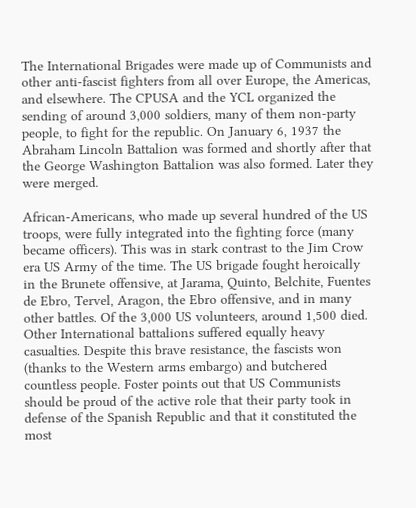The International Brigades were made up of Communists and other anti-fascist fighters from all over Europe, the Americas, and elsewhere. The CPUSA and the YCL organized the sending of around 3,000 soldiers, many of them non-party people, to fight for the republic. On January 6, 1937 the Abraham Lincoln Battalion was formed and shortly after that the George Washington Battalion was also formed. Later they were merged.

African-Americans, who made up several hundred of the US troops, were fully integrated into the fighting force (many became officers). This was in stark contrast to the Jim Crow era US Army of the time. The US brigade fought heroically in the Brunete offensive, at Jarama, Quinto, Belchite, Fuentes de Ebro, Tervel, Aragon, the Ebro offensive, and in many other battles. Of the 3,000 US volunteers, around 1,500 died. Other International battalions suffered equally heavy casualties. Despite this brave resistance, the fascists won (thanks to the Western arms embargo) and butchered countless people. Foster points out that US Communists should be proud of the active role that their party took in defense of the Spanish Republic and that it constituted the most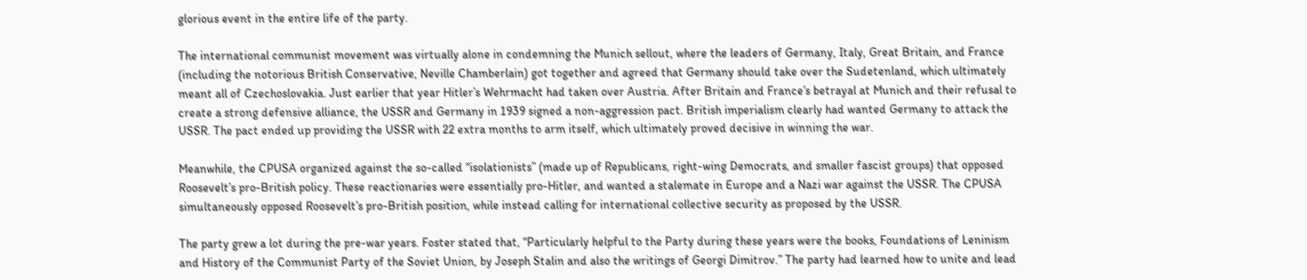glorious event in the entire life of the party.

The international communist movement was virtually alone in condemning the Munich sellout, where the leaders of Germany, Italy, Great Britain, and France (including the notorious British Conservative, Neville Chamberlain) got together and agreed that Germany should take over the Sudetenland, which ultimately meant all of Czechoslovakia. Just earlier that year Hitler’s Wehrmacht had taken over Austria. After Britain and France’s betrayal at Munich and their refusal to create a strong defensive alliance, the USSR and Germany in 1939 signed a non-aggression pact. British imperialism clearly had wanted Germany to attack the USSR. The pact ended up providing the USSR with 22 extra months to arm itself, which ultimately proved decisive in winning the war.

Meanwhile, the CPUSA organized against the so-called “isolationists” (made up of Republicans, right-wing Democrats, and smaller fascist groups) that opposed Roosevelt’s pro-British policy. These reactionaries were essentially pro-Hitler, and wanted a stalemate in Europe and a Nazi war against the USSR. The CPUSA simultaneously opposed Roosevelt’s pro-British position, while instead calling for international collective security as proposed by the USSR.

The party grew a lot during the pre-war years. Foster stated that, “Particularly helpful to the Party during these years were the books, Foundations of Leninism and History of the Communist Party of the Soviet Union, by Joseph Stalin and also the writings of Georgi Dimitrov.” The party had learned how to unite and lead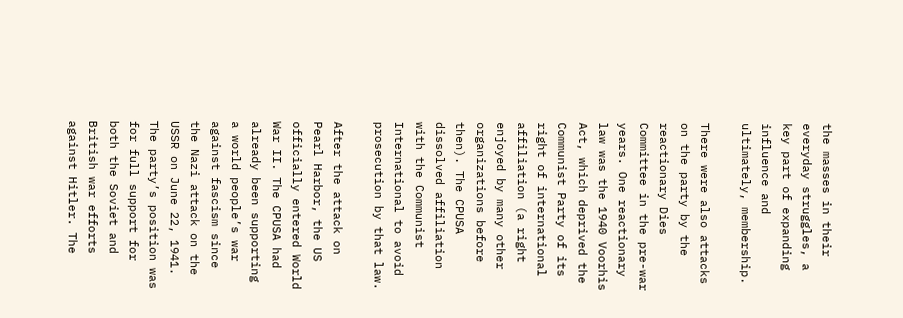the masses in their everyday struggles, a key part of expanding influence and ultimately, membership.

There were also attacks on the party by the reactionary Dies Committee in the pre-war years. One reactionary law was the 1940 Voorhis Act, which deprived the Communist Party of its right of international affiliation (a right enjoyed by many other organizations before then). The CPUSA dissolved affiliation with the Communist International to avoid prosecution by that law.

After the attack on Pearl Harbor, the US officially entered World War II. The CPUSA had already been supporting a world people’s war against fascism since the Nazi attack on the USSR on June 22, 1941. The party’s position was for full support for both the Soviet and British war efforts against Hitler. The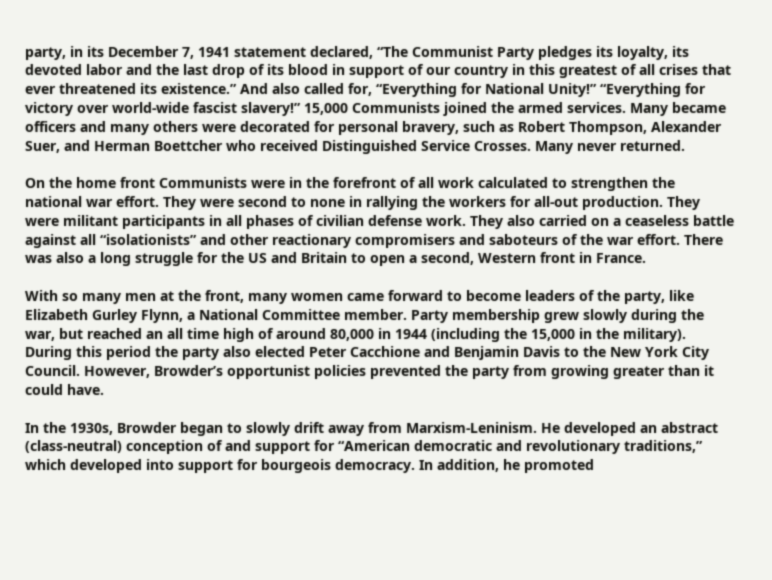party, in its December 7, 1941 statement declared, “The Communist Party pledges its loyalty, its devoted labor and the last drop of its blood in support of our country in this greatest of all crises that ever threatened its existence.” And also called for, “Everything for National Unity!” “Everything for victory over world-wide fascist slavery!” 15,000 Communists joined the armed services. Many became officers and many others were decorated for personal bravery, such as Robert Thompson, Alexander Suer, and Herman Boettcher who received Distinguished Service Crosses. Many never returned.

On the home front Communists were in the forefront of all work calculated to strengthen the national war effort. They were second to none in rallying the workers for all-out production. They were militant participants in all phases of civilian defense work. They also carried on a ceaseless battle against all “isolationists” and other reactionary compromisers and saboteurs of the war effort. There was also a long struggle for the US and Britain to open a second, Western front in France.

With so many men at the front, many women came forward to become leaders of the party, like Elizabeth Gurley Flynn, a National Committee member. Party membership grew slowly during the war, but reached an all time high of around 80,000 in 1944 (including the 15,000 in the military). During this period the party also elected Peter Cacchione and Benjamin Davis to the New York City Council. However, Browder’s opportunist policies prevented the party from growing greater than it could have.

In the 1930s, Browder began to slowly drift away from Marxism-Leninism. He developed an abstract (class-neutral) conception of and support for “American democratic and revolutionary traditions,” which developed into support for bourgeois democracy. In addition, he promoted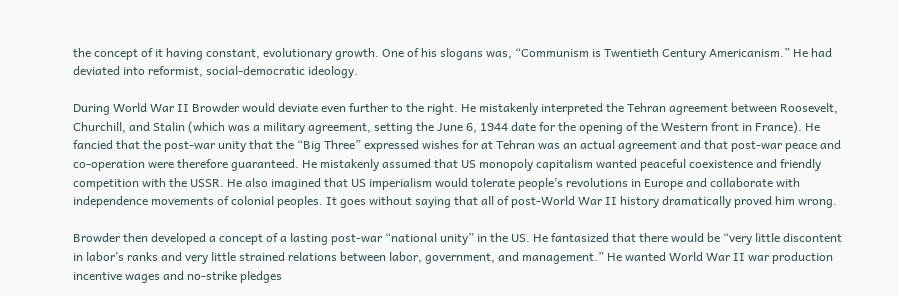the concept of it having constant, evolutionary growth. One of his slogans was, “Communism is Twentieth Century Americanism.” He had deviated into reformist, social-democratic ideology.

During World War II Browder would deviate even further to the right. He mistakenly interpreted the Tehran agreement between Roosevelt, Churchill, and Stalin (which was a military agreement, setting the June 6, 1944 date for the opening of the Western front in France). He fancied that the post-war unity that the “Big Three” expressed wishes for at Tehran was an actual agreement and that post-war peace and co-operation were therefore guaranteed. He mistakenly assumed that US monopoly capitalism wanted peaceful coexistence and friendly competition with the USSR. He also imagined that US imperialism would tolerate people’s revolutions in Europe and collaborate with independence movements of colonial peoples. It goes without saying that all of post-World War II history dramatically proved him wrong.

Browder then developed a concept of a lasting post-war “national unity” in the US. He fantasized that there would be “very little discontent in labor’s ranks and very little strained relations between labor, government, and management.” He wanted World War II war production incentive wages and no-strike pledges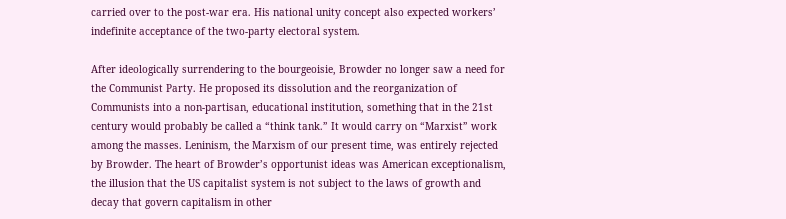carried over to the post-war era. His national unity concept also expected workers’ indefinite acceptance of the two-party electoral system.

After ideologically surrendering to the bourgeoisie, Browder no longer saw a need for the Communist Party. He proposed its dissolution and the reorganization of Communists into a non-partisan, educational institution, something that in the 21st century would probably be called a “think tank.” It would carry on “Marxist” work among the masses. Leninism, the Marxism of our present time, was entirely rejected by Browder. The heart of Browder’s opportunist ideas was American exceptionalism, the illusion that the US capitalist system is not subject to the laws of growth and decay that govern capitalism in other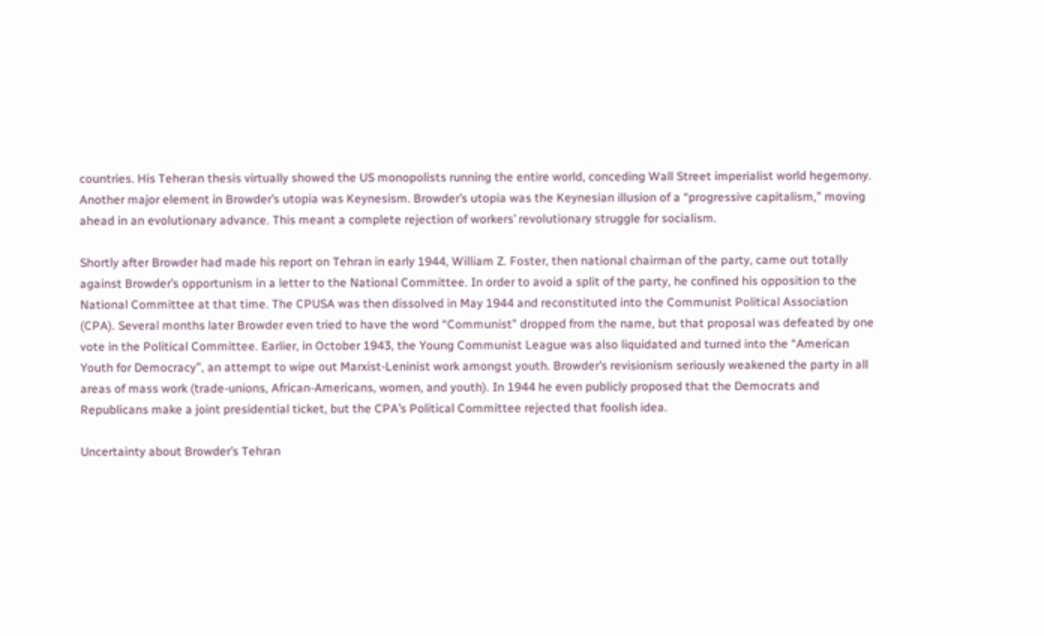countries. His Teheran thesis virtually showed the US monopolists running the entire world, conceding Wall Street imperialist world hegemony. Another major element in Browder’s utopia was Keynesism. Browder’s utopia was the Keynesian illusion of a “progressive capitalism,” moving ahead in an evolutionary advance. This meant a complete rejection of workers’ revolutionary struggle for socialism.

Shortly after Browder had made his report on Tehran in early 1944, William Z. Foster, then national chairman of the party, came out totally against Browder’s opportunism in a letter to the National Committee. In order to avoid a split of the party, he confined his opposition to the National Committee at that time. The CPUSA was then dissolved in May 1944 and reconstituted into the Communist Political Association (CPA). Several months later Browder even tried to have the word “Communist” dropped from the name, but that proposal was defeated by one vote in the Political Committee. Earlier, in October 1943, the Young Communist League was also liquidated and turned into the “American Youth for Democracy”, an attempt to wipe out Marxist-Leninist work amongst youth. Browder’s revisionism seriously weakened the party in all areas of mass work (trade-unions, African-Americans, women, and youth). In 1944 he even publicly proposed that the Democrats and Republicans make a joint presidential ticket, but the CPA’s Political Committee rejected that foolish idea.

Uncertainty about Browder’s Tehran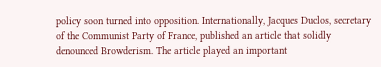policy soon turned into opposition. Internationally, Jacques Duclos, secretary of the Communist Party of France, published an article that solidly denounced Browderism. The article played an important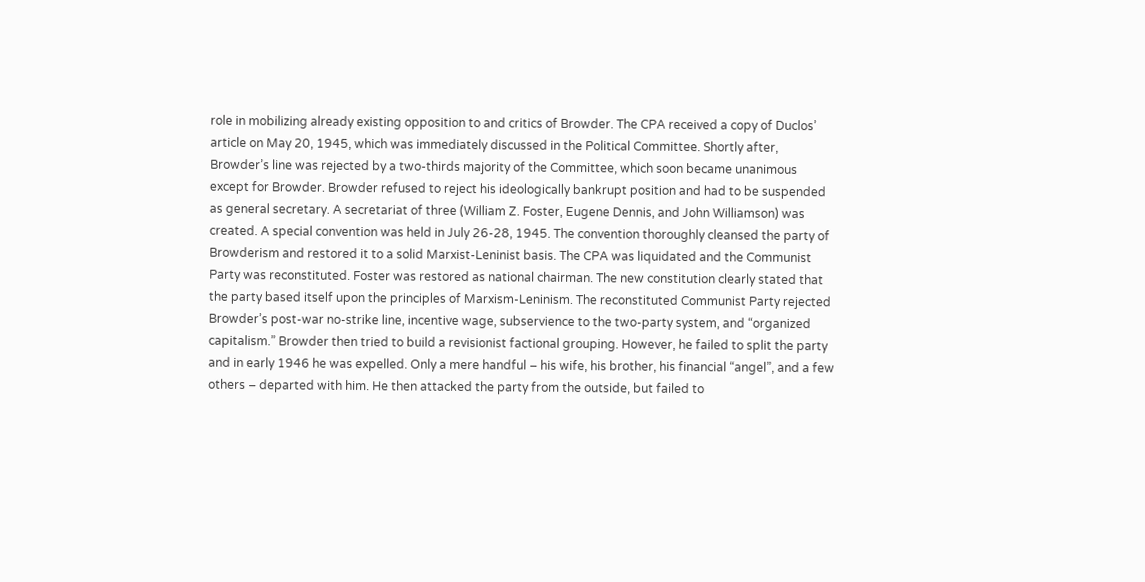role in mobilizing already existing opposition to and critics of Browder. The CPA received a copy of Duclos’ article on May 20, 1945, which was immediately discussed in the Political Committee. Shortly after, Browder’s line was rejected by a two-thirds majority of the Committee, which soon became unanimous except for Browder. Browder refused to reject his ideologically bankrupt position and had to be suspended as general secretary. A secretariat of three (William Z. Foster, Eugene Dennis, and John Williamson) was created. A special convention was held in July 26-28, 1945. The convention thoroughly cleansed the party of Browderism and restored it to a solid Marxist-Leninist basis. The CPA was liquidated and the Communist Party was reconstituted. Foster was restored as national chairman. The new constitution clearly stated that the party based itself upon the principles of Marxism-Leninism. The reconstituted Communist Party rejected Browder’s post-war no-strike line, incentive wage, subservience to the two-party system, and “organized capitalism.” Browder then tried to build a revisionist factional grouping. However, he failed to split the party and in early 1946 he was expelled. Only a mere handful – his wife, his brother, his financial “angel”, and a few others – departed with him. He then attacked the party from the outside, but failed to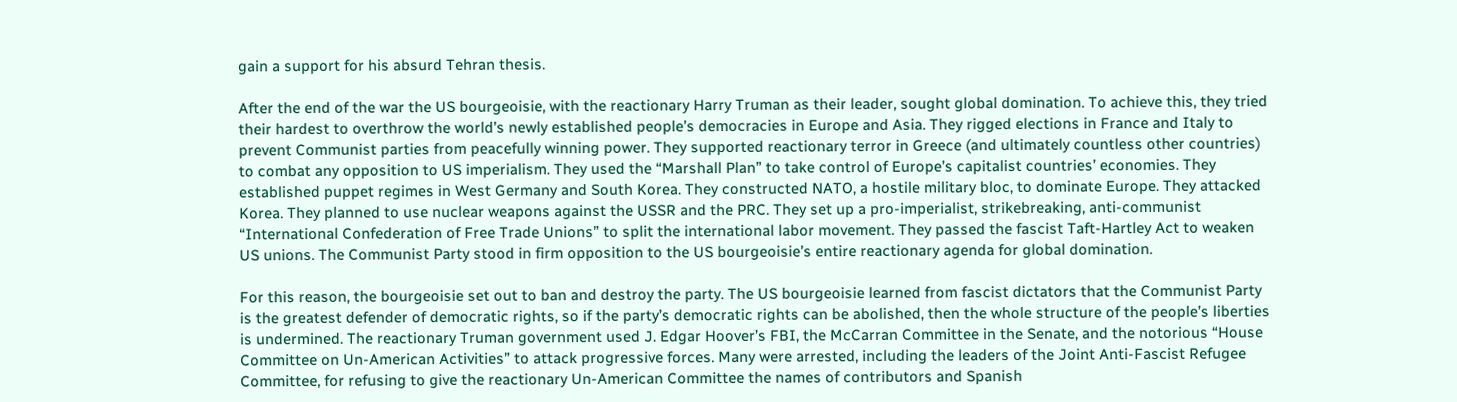gain a support for his absurd Tehran thesis.

After the end of the war the US bourgeoisie, with the reactionary Harry Truman as their leader, sought global domination. To achieve this, they tried their hardest to overthrow the world’s newly established people’s democracies in Europe and Asia. They rigged elections in France and Italy to prevent Communist parties from peacefully winning power. They supported reactionary terror in Greece (and ultimately countless other countries) to combat any opposition to US imperialism. They used the “Marshall Plan” to take control of Europe’s capitalist countries’ economies. They established puppet regimes in West Germany and South Korea. They constructed NATO, a hostile military bloc, to dominate Europe. They attacked Korea. They planned to use nuclear weapons against the USSR and the PRC. They set up a pro-imperialist, strikebreaking, anti-communist “International Confederation of Free Trade Unions” to split the international labor movement. They passed the fascist Taft-Hartley Act to weaken US unions. The Communist Party stood in firm opposition to the US bourgeoisie’s entire reactionary agenda for global domination.

For this reason, the bourgeoisie set out to ban and destroy the party. The US bourgeoisie learned from fascist dictators that the Communist Party is the greatest defender of democratic rights, so if the party’s democratic rights can be abolished, then the whole structure of the people’s liberties is undermined. The reactionary Truman government used J. Edgar Hoover’s FBI, the McCarran Committee in the Senate, and the notorious “House Committee on Un-American Activities” to attack progressive forces. Many were arrested, including the leaders of the Joint Anti-Fascist Refugee Committee, for refusing to give the reactionary Un-American Committee the names of contributors and Spanish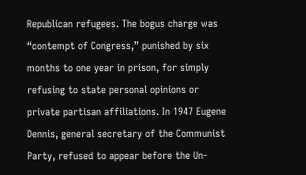Republican refugees. The bogus charge was “contempt of Congress,” punished by six months to one year in prison, for simply refusing to state personal opinions or private partisan affiliations. In 1947 Eugene Dennis, general secretary of the Communist Party, refused to appear before the Un-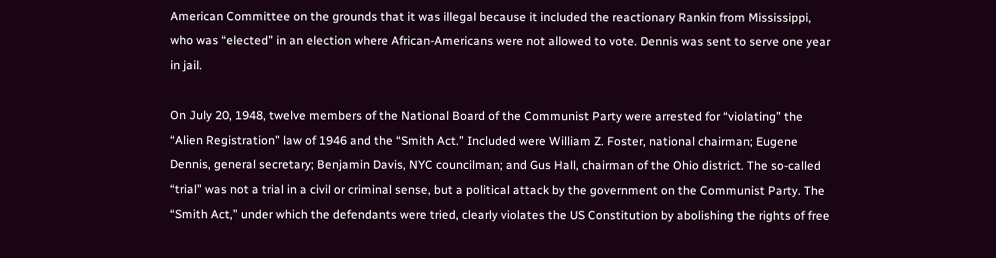American Committee on the grounds that it was illegal because it included the reactionary Rankin from Mississippi, who was “elected” in an election where African-Americans were not allowed to vote. Dennis was sent to serve one year in jail.

On July 20, 1948, twelve members of the National Board of the Communist Party were arrested for “violating” the “Alien Registration” law of 1946 and the “Smith Act.” Included were William Z. Foster, national chairman; Eugene Dennis, general secretary; Benjamin Davis, NYC councilman; and Gus Hall, chairman of the Ohio district. The so-called “trial” was not a trial in a civil or criminal sense, but a political attack by the government on the Communist Party. The “Smith Act,” under which the defendants were tried, clearly violates the US Constitution by abolishing the rights of free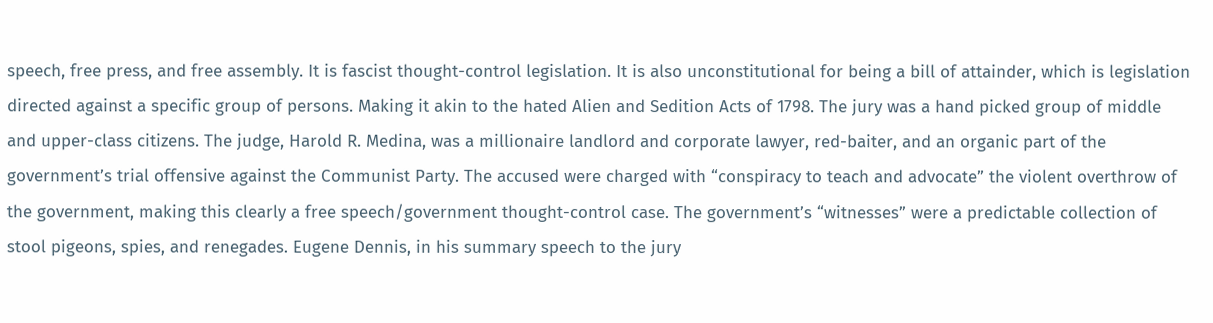speech, free press, and free assembly. It is fascist thought-control legislation. It is also unconstitutional for being a bill of attainder, which is legislation directed against a specific group of persons. Making it akin to the hated Alien and Sedition Acts of 1798. The jury was a hand picked group of middle and upper-class citizens. The judge, Harold R. Medina, was a millionaire landlord and corporate lawyer, red-baiter, and an organic part of the government’s trial offensive against the Communist Party. The accused were charged with “conspiracy to teach and advocate” the violent overthrow of the government, making this clearly a free speech/government thought-control case. The government’s “witnesses” were a predictable collection of stool pigeons, spies, and renegades. Eugene Dennis, in his summary speech to the jury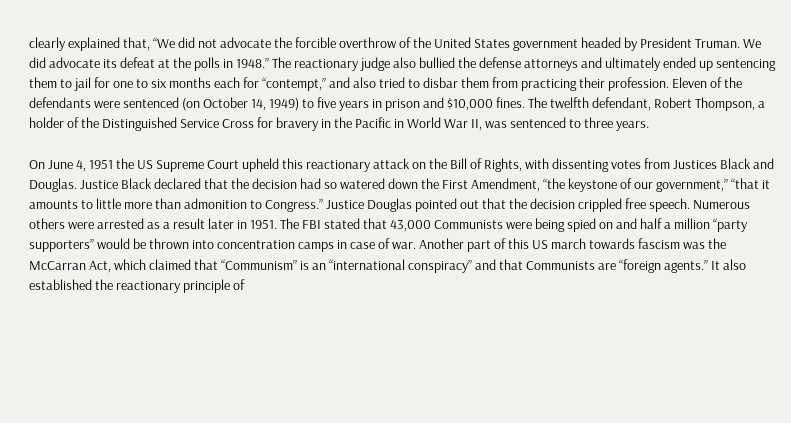clearly explained that, “We did not advocate the forcible overthrow of the United States government headed by President Truman. We did advocate its defeat at the polls in 1948.” The reactionary judge also bullied the defense attorneys and ultimately ended up sentencing them to jail for one to six months each for “contempt,” and also tried to disbar them from practicing their profession. Eleven of the defendants were sentenced (on October 14, 1949) to five years in prison and $10,000 fines. The twelfth defendant, Robert Thompson, a holder of the Distinguished Service Cross for bravery in the Pacific in World War II, was sentenced to three years.

On June 4, 1951 the US Supreme Court upheld this reactionary attack on the Bill of Rights, with dissenting votes from Justices Black and Douglas. Justice Black declared that the decision had so watered down the First Amendment, “the keystone of our government,” “that it amounts to little more than admonition to Congress.” Justice Douglas pointed out that the decision crippled free speech. Numerous others were arrested as a result later in 1951. The FBI stated that 43,000 Communists were being spied on and half a million “party supporters” would be thrown into concentration camps in case of war. Another part of this US march towards fascism was the McCarran Act, which claimed that “Communism” is an “international conspiracy” and that Communists are “foreign agents.” It also established the reactionary principle of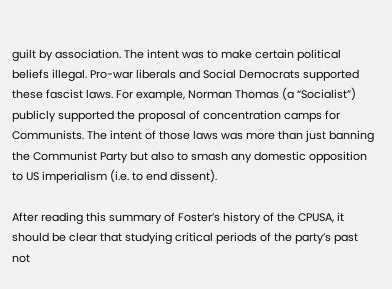guilt by association. The intent was to make certain political beliefs illegal. Pro-war liberals and Social Democrats supported these fascist laws. For example, Norman Thomas (a “Socialist”) publicly supported the proposal of concentration camps for Communists. The intent of those laws was more than just banning the Communist Party but also to smash any domestic opposition to US imperialism (i.e. to end dissent).

After reading this summary of Foster’s history of the CPUSA, it should be clear that studying critical periods of the party’s past not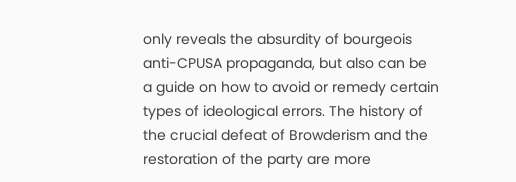only reveals the absurdity of bourgeois anti-CPUSA propaganda, but also can be a guide on how to avoid or remedy certain types of ideological errors. The history of the crucial defeat of Browderism and the restoration of the party are more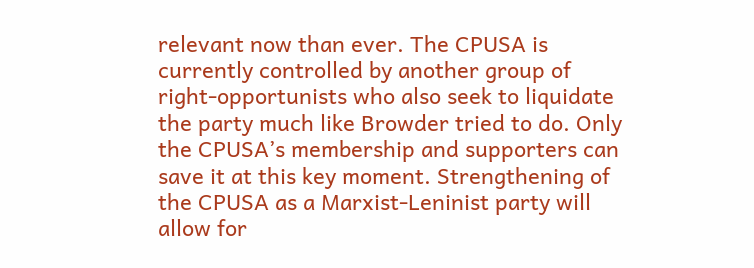relevant now than ever. The CPUSA is currently controlled by another group of right-opportunists who also seek to liquidate the party much like Browder tried to do. Only the CPUSA’s membership and supporters can save it at this key moment. Strengthening of the CPUSA as a Marxist-Leninist party will allow for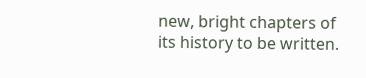new, bright chapters of its history to be written.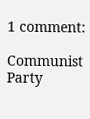1 comment:

Communist Party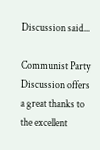Discussion said...

Communist Party Discussion offers a great thanks to the excellent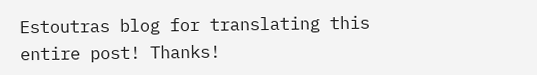Estoutras blog for translating this entire post! Thanks!